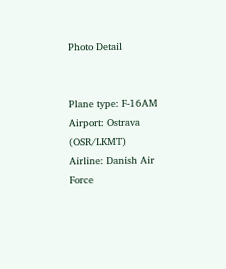Photo Detail


Plane type: F-16AM
Airport: Ostrava (OSR/LKMT)
Airline: Danish Air Force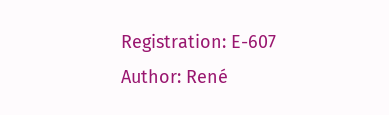Registration: E-607
Author: René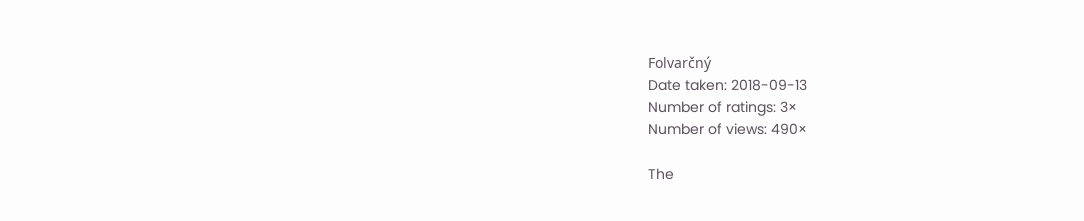Folvarčný
Date taken: 2018-09-13
Number of ratings: 3×
Number of views: 490×

The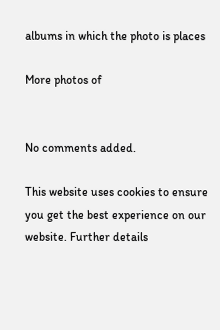albums in which the photo is places

More photos of


No comments added.

This website uses cookies to ensure you get the best experience on our website. Further details